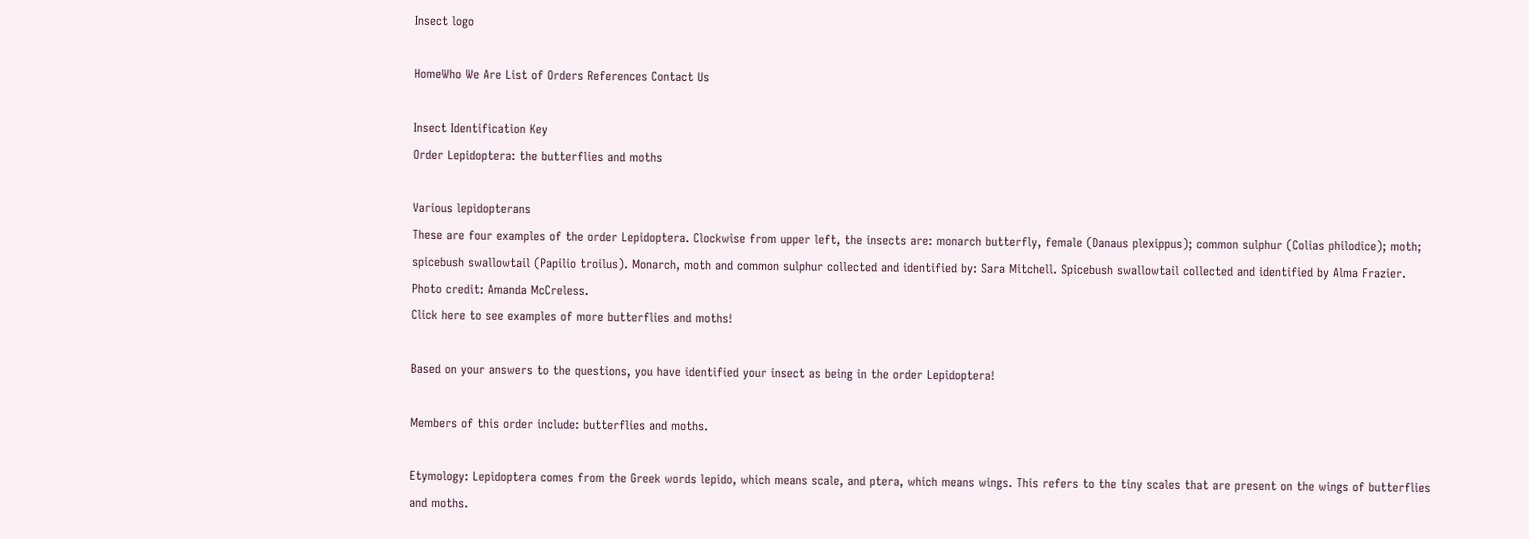Insect logo

HomeWho We Are List of Orders References Contact Us

Insect Identification Key
Order Lepidoptera: the butterflies and moths

Various lepidopterans
These are four examples of the order Lepidoptera. Clockwise from upper left, the insects are: monarch butterfly, female (Danaus plexippus); common sulphur (Colias philodice); moth; spicebush swallowtail (Papilio troilus). Monarch, moth and common sulphur collected and identified by: Sara Mitchell. Spicebush swallowtail collected and identified by Alma Frazier. Photo credit: Amanda McCreless.
Click here to see examples of more butterflies and moths!

Based on your answers to the questions, you have identified your insect as being in the order Lepidoptera!

Members of this order include: butterflies and moths.

Etymology: Lepidoptera comes from the Greek words lepido, which means scale, and ptera, which means wings. This refers to the tiny scales that are present on the wings of butterflies and moths.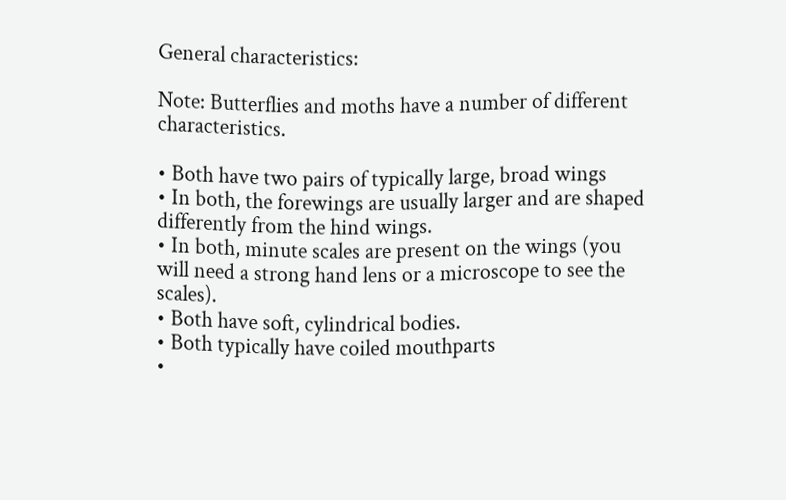General characteristics:

Note: Butterflies and moths have a number of different characteristics.

• Both have two pairs of typically large, broad wings
• In both, the forewings are usually larger and are shaped differently from the hind wings.
• In both, minute scales are present on the wings (you will need a strong hand lens or a microscope to see the scales).
• Both have soft, cylindrical bodies.
• Both typically have coiled mouthparts
•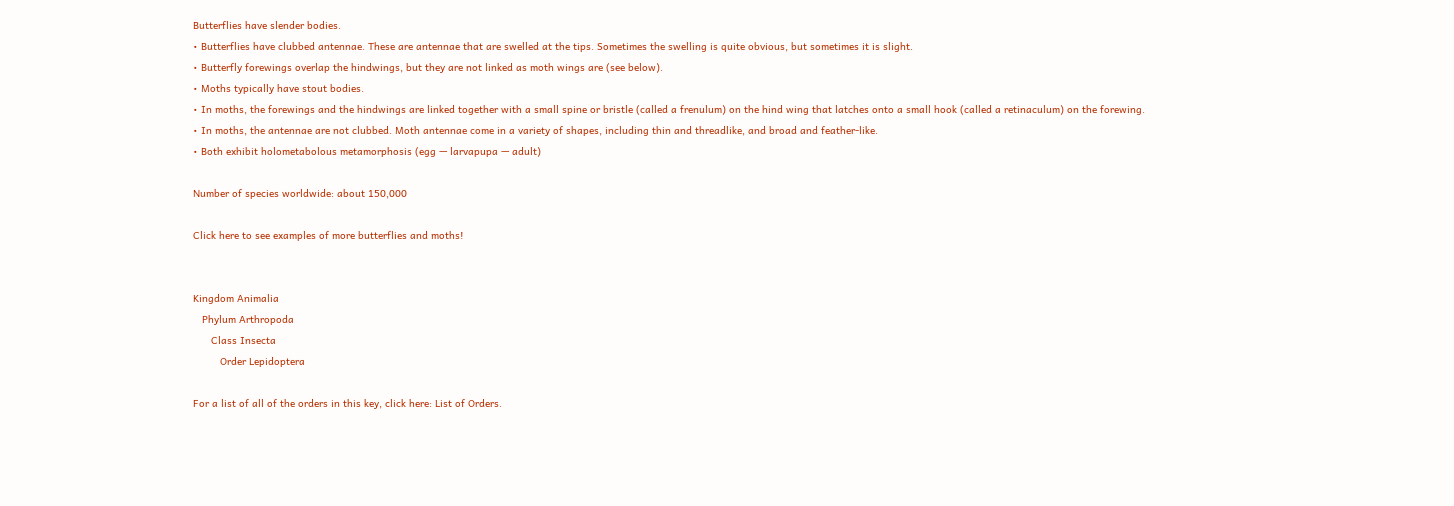Butterflies have slender bodies.
• Butterflies have clubbed antennae. These are antennae that are swelled at the tips. Sometimes the swelling is quite obvious, but sometimes it is slight.
• Butterfly forewings overlap the hindwings, but they are not linked as moth wings are (see below).
• Moths typically have stout bodies.
• In moths, the forewings and the hindwings are linked together with a small spine or bristle (called a frenulum) on the hind wing that latches onto a small hook (called a retinaculum) on the forewing.
• In moths, the antennae are not clubbed. Moth antennae come in a variety of shapes, including thin and threadlike, and broad and feather-like.
• Both exhibit holometabolous metamorphosis (egg — larvapupa — adult)

Number of species worldwide: about 150,000

Click here to see examples of more butterflies and moths!


Kingdom Animalia
   Phylum Arthropoda
      Class Insecta
         Order Lepidoptera

For a list of all of the orders in this key, click here: List of Orders.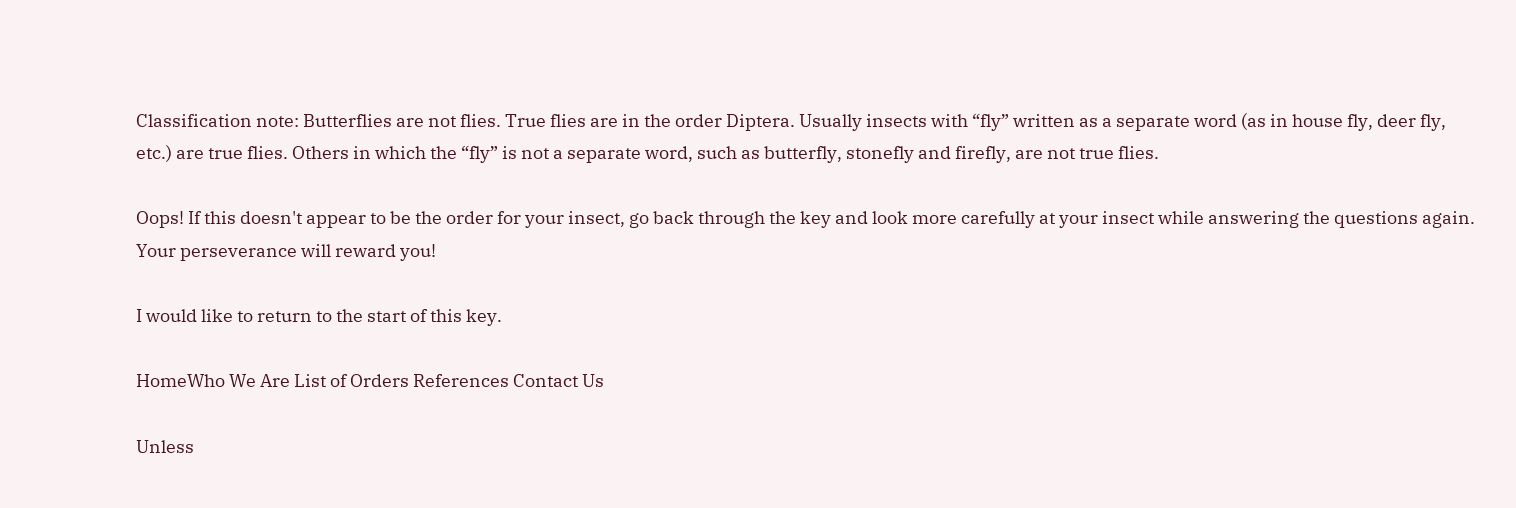Classification note: Butterflies are not flies. True flies are in the order Diptera. Usually insects with “fly” written as a separate word (as in house fly, deer fly, etc.) are true flies. Others in which the “fly” is not a separate word, such as butterfly, stonefly and firefly, are not true flies.

Oops! If this doesn't appear to be the order for your insect, go back through the key and look more carefully at your insect while answering the questions again. Your perseverance will reward you!

I would like to return to the start of this key.

HomeWho We Are List of Orders References Contact Us

Unless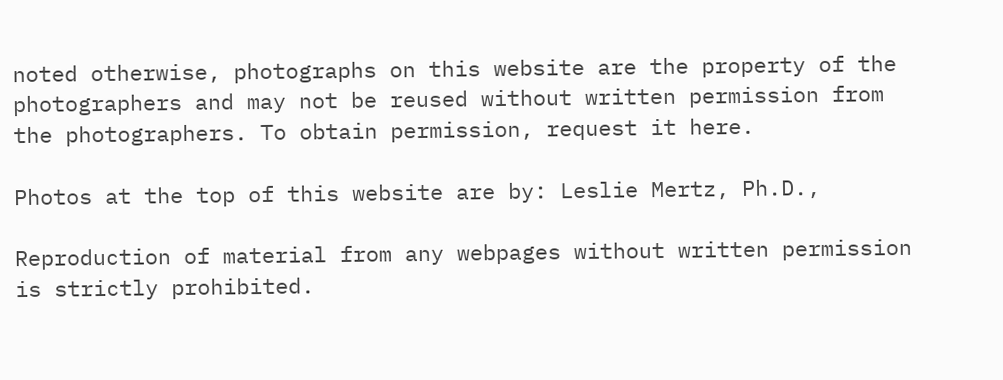noted otherwise, photographs on this website are the property of the photographers and may not be reused without written permission from the photographers. To obtain permission, request it here.

Photos at the top of this website are by: Leslie Mertz, Ph.D.,

Reproduction of material from any webpages without written permission is strictly prohibited.